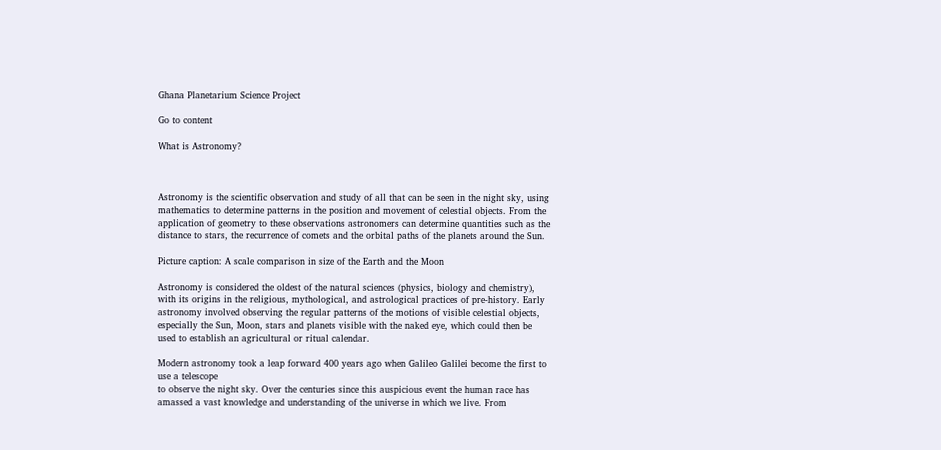Ghana Planetarium Science Project

Go to content

What is Astronomy?



Astronomy is the scientific observation and study of all that can be seen in the night sky, using mathematics to determine patterns in the position and movement of celestial objects. From the application of geometry to these observations astronomers can determine quantities such as the distance to stars, the recurrence of comets and the orbital paths of the planets around the Sun.

Picture caption: A scale comparison in size of the Earth and the Moon

Astronomy is considered the oldest of the natural sciences (physics, biology and chemistry), with its origins in the religious, mythological, and astrological practices of pre-history. Early astronomy involved observing the regular patterns of the motions of visible celestial objects, especially the Sun, Moon, stars and planets visible with the naked eye, which could then be used to establish an agricultural or ritual calendar.

Modern astronomy took a leap forward 400 years ago when Galileo Galilei become the first to use a telescope
to observe the night sky. Over the centuries since this auspicious event the human race has amassed a vast knowledge and understanding of the universe in which we live. From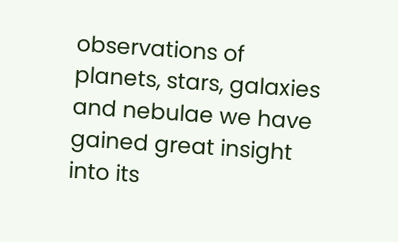observations of planets, stars, galaxies and nebulae we have gained great insight into its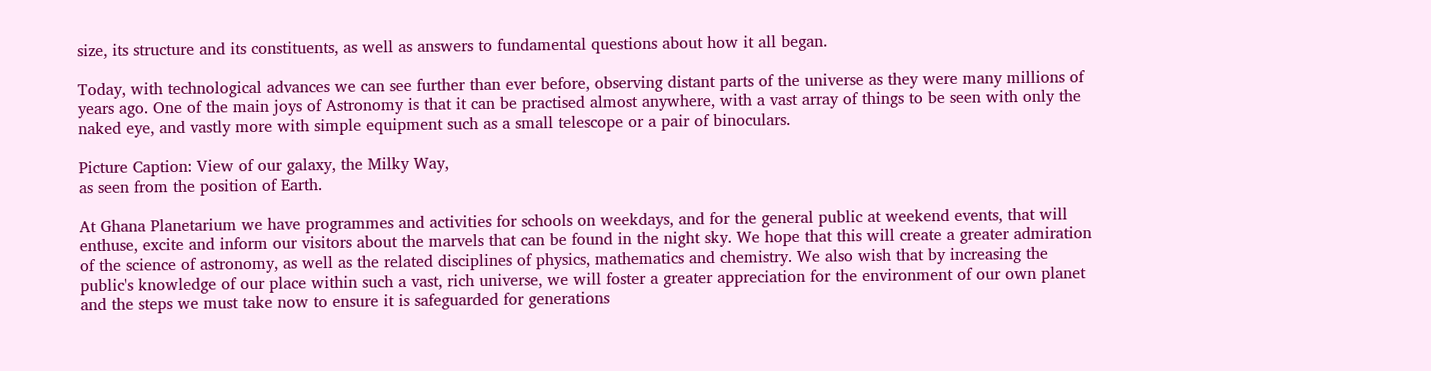size, its structure and its constituents, as well as answers to fundamental questions about how it all began.

Today, with technological advances we can see further than ever before, observing distant parts of the universe as they were many millions of years ago. One of the main joys of Astronomy is that it can be practised almost anywhere, with a vast array of things to be seen with only the naked eye, and vastly more with simple equipment such as a small telescope or a pair of binoculars.

Picture Caption: View of our galaxy, the Milky Way,
as seen from the position of Earth.

At Ghana Planetarium we have programmes and activities for schools on weekdays, and for the general public at weekend events, that will enthuse, excite and inform our visitors about the marvels that can be found in the night sky. We hope that this will create a greater admiration of the science of astronomy, as well as the related disciplines of physics, mathematics and chemistry. We also wish that by increasing the public's knowledge of our place within such a vast, rich universe, we will foster a greater appreciation for the environment of our own planet and the steps we must take now to ensure it is safeguarded for generations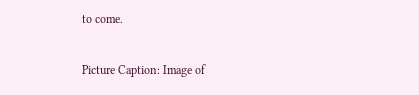to come.

Picture Caption: Image of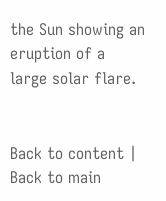the Sun showing an eruption of a large solar flare.


Back to content | Back to main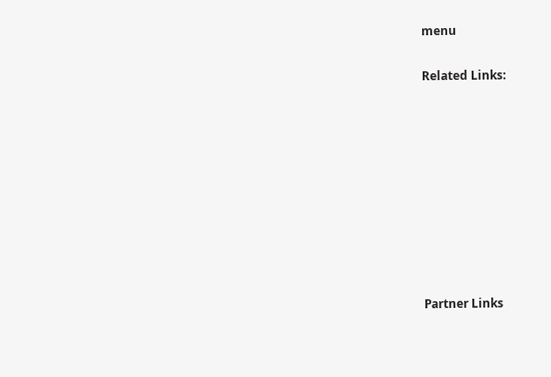menu

Related Links:









Partner Links